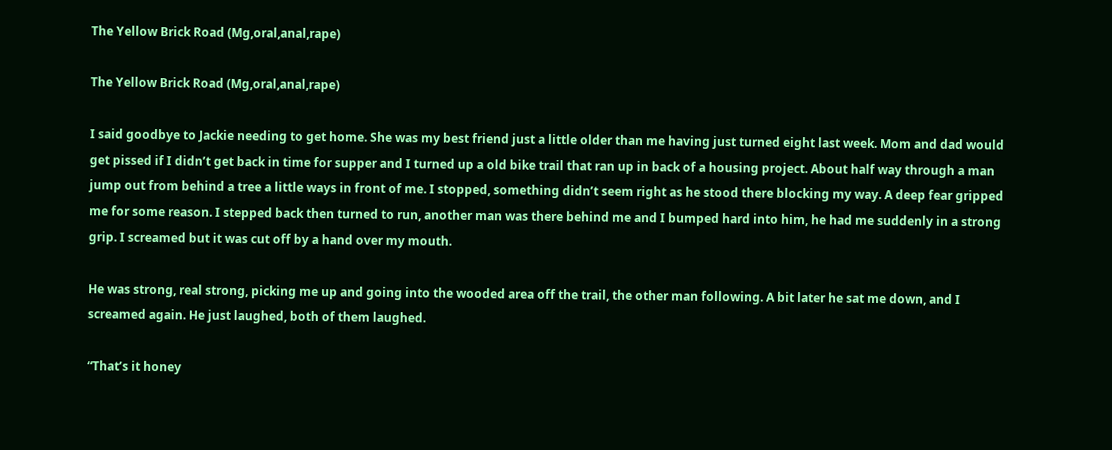The Yellow Brick Road (Mg,oral,anal,rape)

The Yellow Brick Road (Mg,oral,anal,rape)

I said goodbye to Jackie needing to get home. She was my best friend just a little older than me having just turned eight last week. Mom and dad would get pissed if I didn’t get back in time for supper and I turned up a old bike trail that ran up in back of a housing project. About half way through a man jump out from behind a tree a little ways in front of me. I stopped, something didn’t seem right as he stood there blocking my way. A deep fear gripped me for some reason. I stepped back then turned to run, another man was there behind me and I bumped hard into him, he had me suddenly in a strong grip. I screamed but it was cut off by a hand over my mouth.

He was strong, real strong, picking me up and going into the wooded area off the trail, the other man following. A bit later he sat me down, and I screamed again. He just laughed, both of them laughed.

“That’s it honey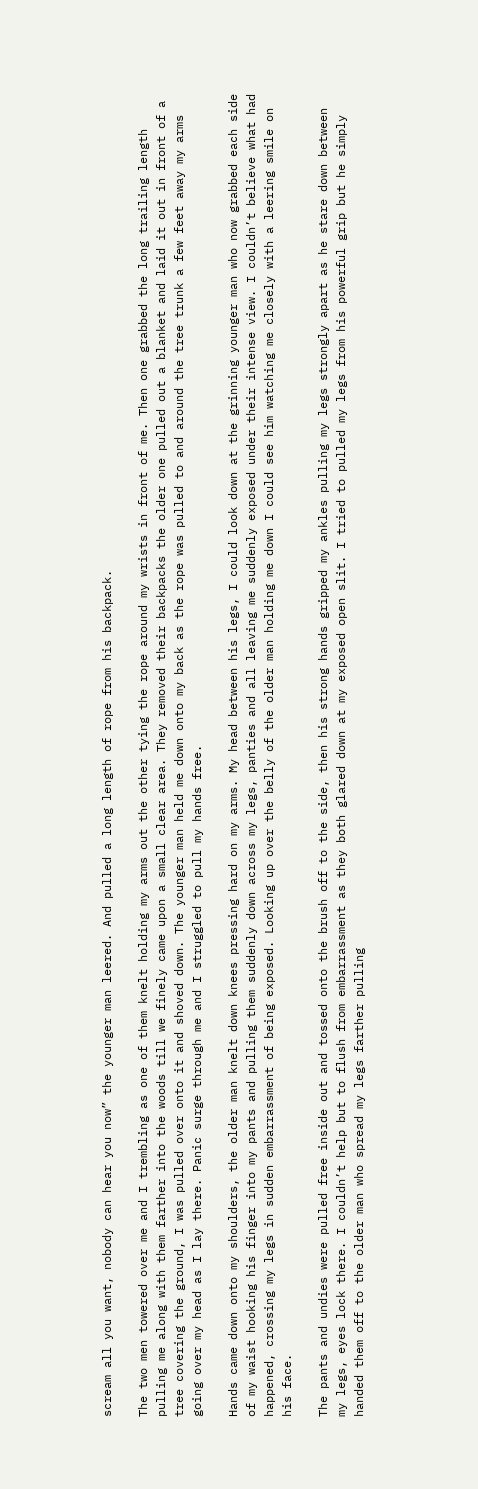scream all you want, nobody can hear you now” the younger man leered. And pulled a long length of rope from his backpack.

The two men towered over me and I trembling as one of them knelt holding my arms out the other tying the rope around my wrists in front of me. Then one grabbed the long trailing length pulling me along with them farther into the woods till we finely came upon a small clear area. They removed their backpacks the older one pulled out a blanket and laid it out in front of a tree covering the ground, I was pulled over onto it and shoved down. The younger man held me down onto my back as the rope was pulled to and around the tree trunk a few feet away my arms going over my head as I lay there. Panic surge through me and I struggled to pull my hands free.

Hands came down onto my shoulders, the older man knelt down knees pressing hard on my arms. My head between his legs, I could look down at the grinning younger man who now grabbed each side of my waist hooking his finger into my pants and pulling them suddenly down across my legs, panties and all leaving me suddenly exposed under their intense view. I couldn’t believe what had happened, crossing my legs in sudden embarrassment of being exposed. Looking up over the belly of the older man holding me down I could see him watching me closely with a leering smile on his face.

The pants and undies were pulled free inside out and tossed onto the brush off to the side, then his strong hands gripped my ankles pulling my legs strongly apart as he stare down between my legs, eyes lock there. I couldn’t help but to flush from embarrassment as they both glared down at my exposed open slit. I tried to pulled my legs from his powerful grip but he simply handed them off to the older man who spread my legs farther pulling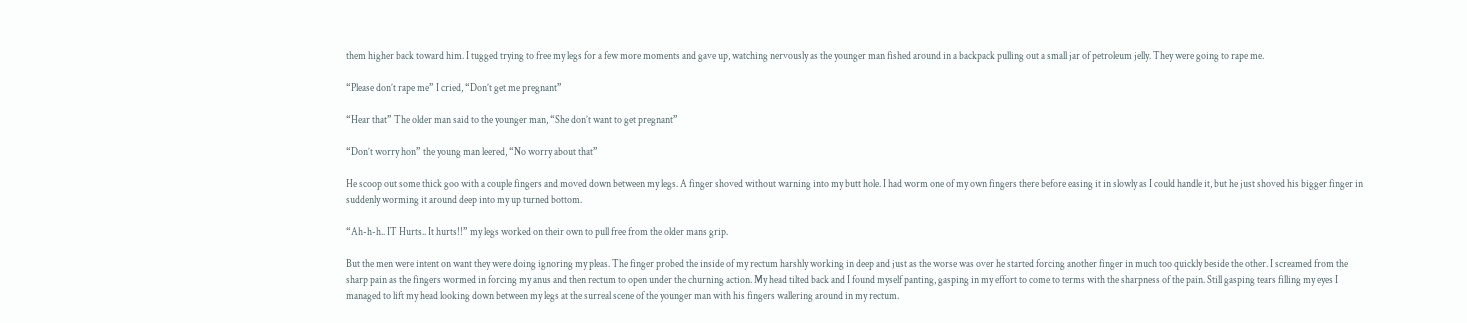them higher back toward him. I tugged trying to free my legs for a few more moments and gave up, watching nervously as the younger man fished around in a backpack pulling out a small jar of petroleum jelly. They were going to rape me.

“Please don’t rape me” I cried, “Don’t get me pregnant”

“Hear that” The older man said to the younger man, “She don’t want to get pregnant”

“Don’t worry hon” the young man leered, “No worry about that”

He scoop out some thick goo with a couple fingers and moved down between my legs. A finger shoved without warning into my butt hole. I had worm one of my own fingers there before easing it in slowly as I could handle it, but he just shoved his bigger finger in suddenly worming it around deep into my up turned bottom.

“Ah-h-h.. IT Hurts.. It hurts!!” my legs worked on their own to pull free from the older mans grip.

But the men were intent on want they were doing ignoring my pleas. The finger probed the inside of my rectum harshly working in deep and just as the worse was over he started forcing another finger in much too quickly beside the other. I screamed from the sharp pain as the fingers wormed in forcing my anus and then rectum to open under the churning action. My head tilted back and I found myself panting, gasping in my effort to come to terms with the sharpness of the pain. Still gasping tears filling my eyes I managed to lift my head looking down between my legs at the surreal scene of the younger man with his fingers wallering around in my rectum.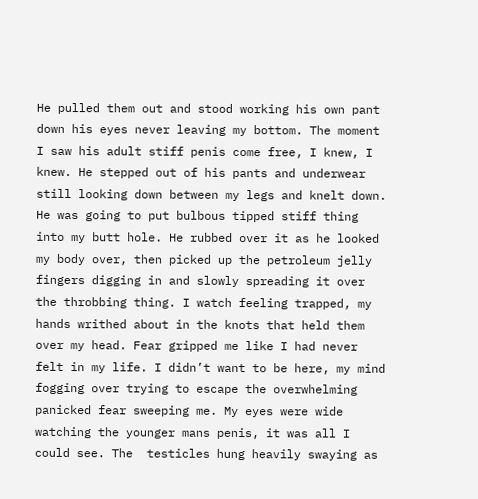He pulled them out and stood working his own pant down his eyes never leaving my bottom. The moment I saw his adult stiff penis come free, I knew, I knew. He stepped out of his pants and underwear still looking down between my legs and knelt down. He was going to put bulbous tipped stiff thing into my butt hole. He rubbed over it as he looked my body over, then picked up the petroleum jelly fingers digging in and slowly spreading it over the throbbing thing. I watch feeling trapped, my hands writhed about in the knots that held them over my head. Fear gripped me like I had never felt in my life. I didn’t want to be here, my mind fogging over trying to escape the overwhelming panicked fear sweeping me. My eyes were wide watching the younger mans penis, it was all I could see. The  testicles hung heavily swaying as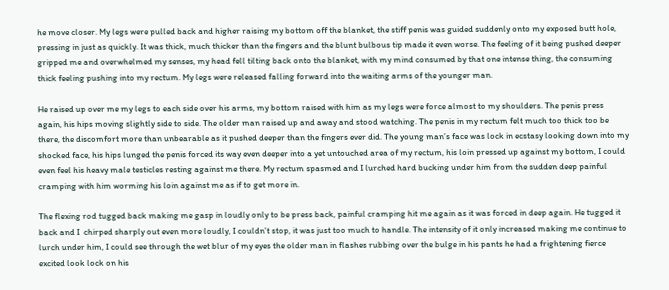he move closer. My legs were pulled back and higher raising my bottom off the blanket, the stiff penis was guided suddenly onto my exposed butt hole, pressing in just as quickly. It was thick, much thicker than the fingers and the blunt bulbous tip made it even worse. The feeling of it being pushed deeper gripped me and overwhelmed my senses, my head fell tilting back onto the blanket, with my mind consumed by that one intense thing, the consuming thick feeling pushing into my rectum. My legs were released falling forward into the waiting arms of the younger man.

He raised up over me my legs to each side over his arms, my bottom raised with him as my legs were force almost to my shoulders. The penis press again, his hips moving slightly side to side. The older man raised up and away and stood watching. The penis in my rectum felt much too thick too be there, the discomfort more than unbearable as it pushed deeper than the fingers ever did. The young man’s face was lock in ecstasy looking down into my shocked face, his hips lunged the penis forced its way even deeper into a yet untouched area of my rectum, his loin pressed up against my bottom, I could even feel his heavy male testicles resting against me there. My rectum spasmed and I lurched hard bucking under him from the sudden deep painful cramping with him worming his loin against me as if to get more in.

The flexing rod tugged back making me gasp in loudly only to be press back, painful cramping hit me again as it was forced in deep again. He tugged it back and I  chirped sharply out even more loudly, I couldn’t stop, it was just too much to handle. The intensity of it only increased making me continue to lurch under him, I could see through the wet blur of my eyes the older man in flashes rubbing over the bulge in his pants he had a frightening fierce excited look lock on his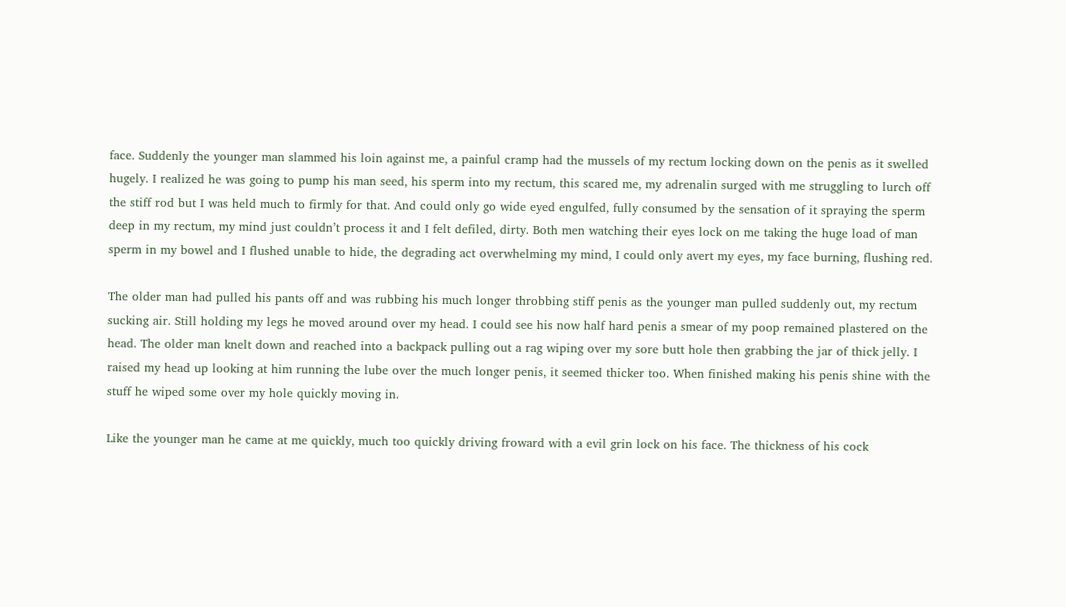face. Suddenly the younger man slammed his loin against me, a painful cramp had the mussels of my rectum locking down on the penis as it swelled hugely. I realized he was going to pump his man seed, his sperm into my rectum, this scared me, my adrenalin surged with me struggling to lurch off the stiff rod but I was held much to firmly for that. And could only go wide eyed engulfed, fully consumed by the sensation of it spraying the sperm deep in my rectum, my mind just couldn’t process it and I felt defiled, dirty. Both men watching their eyes lock on me taking the huge load of man sperm in my bowel and I flushed unable to hide, the degrading act overwhelming my mind, I could only avert my eyes, my face burning, flushing red.

The older man had pulled his pants off and was rubbing his much longer throbbing stiff penis as the younger man pulled suddenly out, my rectum sucking air. Still holding my legs he moved around over my head. I could see his now half hard penis a smear of my poop remained plastered on the head. The older man knelt down and reached into a backpack pulling out a rag wiping over my sore butt hole then grabbing the jar of thick jelly. I raised my head up looking at him running the lube over the much longer penis, it seemed thicker too. When finished making his penis shine with the stuff he wiped some over my hole quickly moving in.

Like the younger man he came at me quickly, much too quickly driving froward with a evil grin lock on his face. The thickness of his cock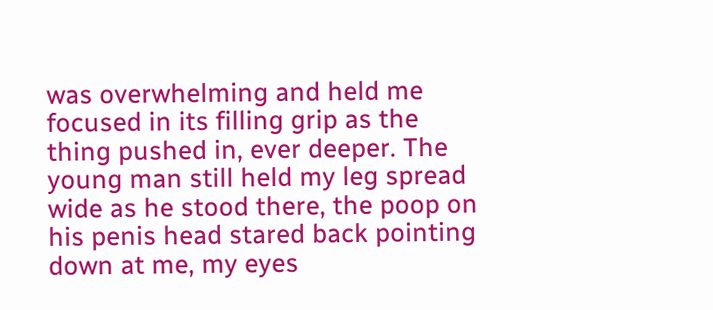was overwhelming and held me focused in its filling grip as the thing pushed in, ever deeper. The young man still held my leg spread wide as he stood there, the poop on his penis head stared back pointing down at me, my eyes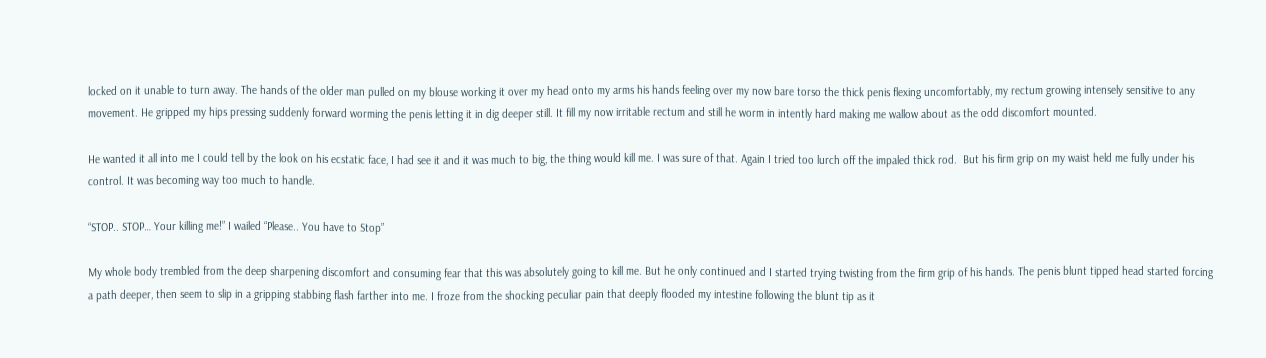locked on it unable to turn away. The hands of the older man pulled on my blouse working it over my head onto my arms his hands feeling over my now bare torso the thick penis flexing uncomfortably, my rectum growing intensely sensitive to any movement. He gripped my hips pressing suddenly forward worming the penis letting it in dig deeper still. It fill my now irritable rectum and still he worm in intently hard making me wallow about as the odd discomfort mounted.

He wanted it all into me I could tell by the look on his ecstatic face, I had see it and it was much to big, the thing would kill me. I was sure of that. Again I tried too lurch off the impaled thick rod.  But his firm grip on my waist held me fully under his control. It was becoming way too much to handle.

“STOP.. STOP… Your killing me!” I wailed “Please.. You have to Stop”

My whole body trembled from the deep sharpening discomfort and consuming fear that this was absolutely going to kill me. But he only continued and I started trying twisting from the firm grip of his hands. The penis blunt tipped head started forcing a path deeper, then seem to slip in a gripping stabbing flash farther into me. I froze from the shocking peculiar pain that deeply flooded my intestine following the blunt tip as it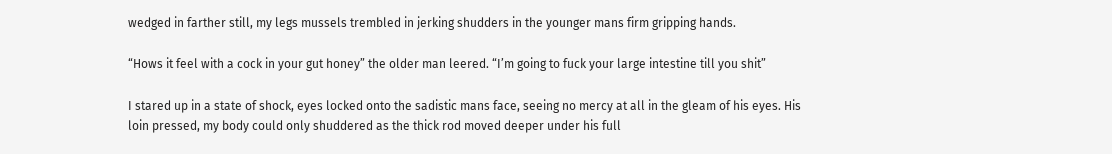wedged in farther still, my legs mussels trembled in jerking shudders in the younger mans firm gripping hands.

“Hows it feel with a cock in your gut honey” the older man leered. “I’m going to fuck your large intestine till you shit”

I stared up in a state of shock, eyes locked onto the sadistic mans face, seeing no mercy at all in the gleam of his eyes. His loin pressed, my body could only shuddered as the thick rod moved deeper under his full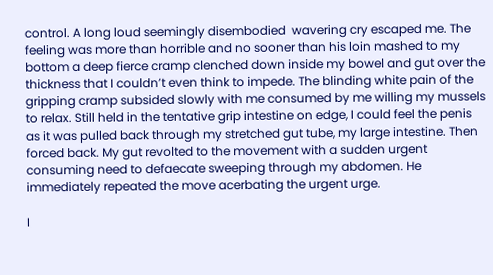control. A long loud seemingly disembodied  wavering cry escaped me. The feeling was more than horrible and no sooner than his loin mashed to my bottom a deep fierce cramp clenched down inside my bowel and gut over the thickness that I couldn’t even think to impede. The blinding white pain of the gripping cramp subsided slowly with me consumed by me willing my mussels to relax. Still held in the tentative grip intestine on edge, I could feel the penis as it was pulled back through my stretched gut tube, my large intestine. Then forced back. My gut revolted to the movement with a sudden urgent consuming need to defaecate sweeping through my abdomen. He immediately repeated the move acerbating the urgent urge.

I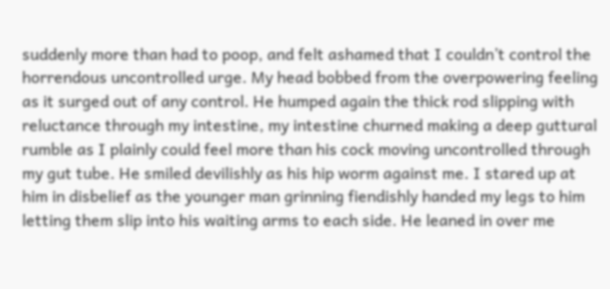suddenly more than had to poop, and felt ashamed that I couldn’t control the horrendous uncontrolled urge. My head bobbed from the overpowering feeling as it surged out of any control. He humped again the thick rod slipping with reluctance through my intestine, my intestine churned making a deep guttural rumble as I plainly could feel more than his cock moving uncontrolled through my gut tube. He smiled devilishly as his hip worm against me. I stared up at him in disbelief as the younger man grinning fiendishly handed my legs to him letting them slip into his waiting arms to each side. He leaned in over me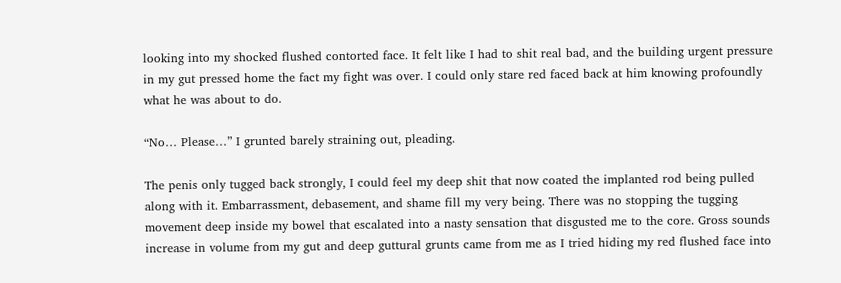looking into my shocked flushed contorted face. It felt like I had to shit real bad, and the building urgent pressure in my gut pressed home the fact my fight was over. I could only stare red faced back at him knowing profoundly what he was about to do.

“No… Please…” I grunted barely straining out, pleading.

The penis only tugged back strongly, I could feel my deep shit that now coated the implanted rod being pulled along with it. Embarrassment, debasement, and shame fill my very being. There was no stopping the tugging movement deep inside my bowel that escalated into a nasty sensation that disgusted me to the core. Gross sounds increase in volume from my gut and deep guttural grunts came from me as I tried hiding my red flushed face into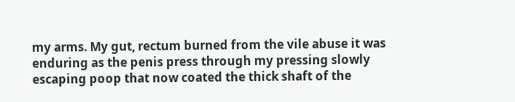my arms. My gut, rectum burned from the vile abuse it was enduring as the penis press through my pressing slowly escaping poop that now coated the thick shaft of the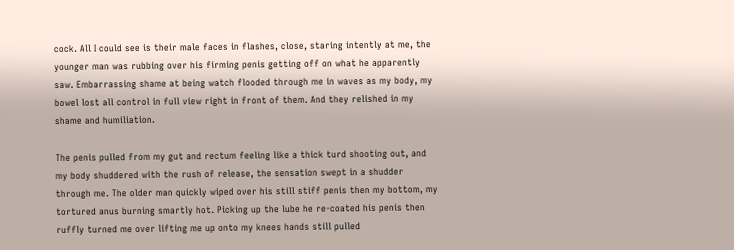cock. All I could see is their male faces in flashes, close, staring intently at me, the younger man was rubbing over his firming penis getting off on what he apparently saw. Embarrassing shame at being watch flooded through me in waves as my body, my bowel lost all control in full view right in front of them. And they relished in my shame and humiliation.

The penis pulled from my gut and rectum feeling like a thick turd shooting out, and my body shuddered with the rush of release, the sensation swept in a shudder through me. The older man quickly wiped over his still stiff penis then my bottom, my tortured anus burning smartly hot. Picking up the lube he re-coated his penis then ruffly turned me over lifting me up onto my knees hands still pulled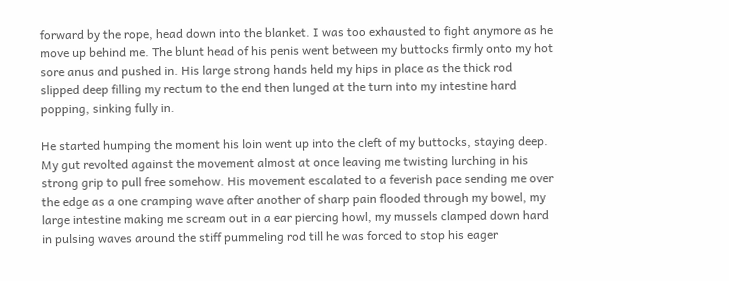forward by the rope, head down into the blanket. I was too exhausted to fight anymore as he move up behind me. The blunt head of his penis went between my buttocks firmly onto my hot sore anus and pushed in. His large strong hands held my hips in place as the thick rod slipped deep filling my rectum to the end then lunged at the turn into my intestine hard popping, sinking fully in.

He started humping the moment his loin went up into the cleft of my buttocks, staying deep. My gut revolted against the movement almost at once leaving me twisting lurching in his strong grip to pull free somehow. His movement escalated to a feverish pace sending me over the edge as a one cramping wave after another of sharp pain flooded through my bowel, my large intestine making me scream out in a ear piercing howl, my mussels clamped down hard in pulsing waves around the stiff pummeling rod till he was forced to stop his eager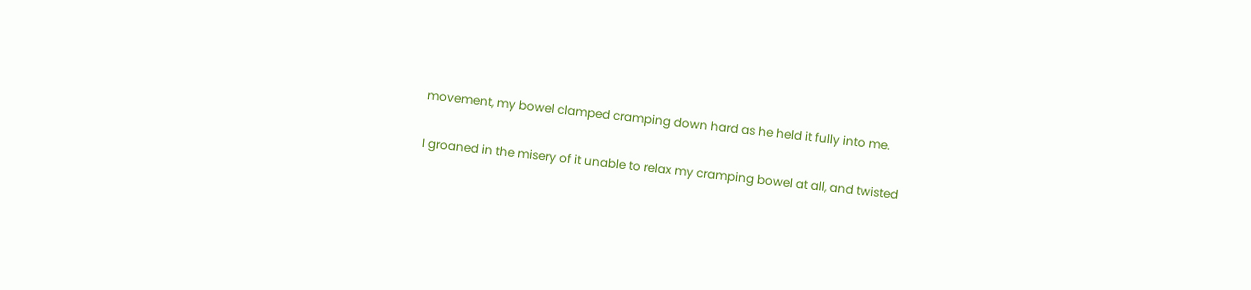movement, my bowel clamped cramping down hard as he held it fully into me.

I groaned in the misery of it unable to relax my cramping bowel at all, and twisted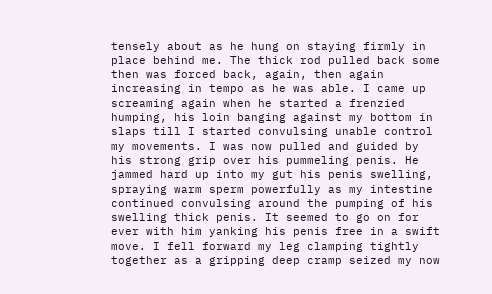tensely about as he hung on staying firmly in place behind me. The thick rod pulled back some then was forced back, again, then again increasing in tempo as he was able. I came up screaming again when he started a frenzied humping, his loin banging against my bottom in slaps till I started convulsing unable control my movements. I was now pulled and guided by his strong grip over his pummeling penis. He jammed hard up into my gut his penis swelling, spraying warm sperm powerfully as my intestine continued convulsing around the pumping of his swelling thick penis. It seemed to go on for ever with him yanking his penis free in a swift move. I fell forward my leg clamping tightly together as a gripping deep cramp seized my now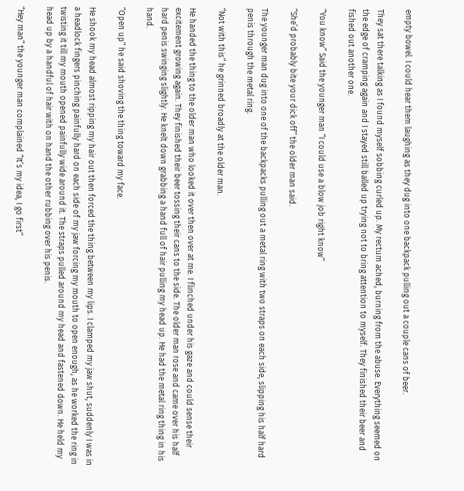empty bowel. I could hear them laughing as they dug into one backpack pulling out a couple cans of beer.

They sat there talking as I found myself sobbing curled up. My rectum ached, burning from the abuse. Everything seemed on the edge of cramping again and I stayed still balled up trying not to bring attention to myself. They finished their beer and fished out another one.

“You know” Said the younger man “I could use a blow job right know”

“She’d probably bite your dick off” the older man said.

The younger man dug into one of the backpacks pulling out a metal ring with two straps on each side, slipping his half hard penis through the metal ring.

“Not with this” he grinned broadly at the older man.

He handed the thing to the older man who looked it over then over at me. I flinched under his gaze and could sense their excitement growing again. They finished their beer tossing their cans to the side. The older man rose and came over his half hard penis swinging slightly. He knelt down grabbing a hand full of hair pulling my head up. He had the metal ring thing in his hand.

“Open up” he said shoving the thing toward my face.

He shook my head almost ripping my hair out then forced the thing between my lips. I clamped my jaw shut, suddenly I was in a headlock fingers pinching painfully hard on each side of my jaw forcing my mouth to open enough, as he worked the ring in twisting it till my mouth opened painfully wide around it. The straps pulled around my head and fastened down. He held my head up by a handful of hair with on hand the other rubbing over his penis.

“Hey man” the younger man complained “It’s my idea, I go first”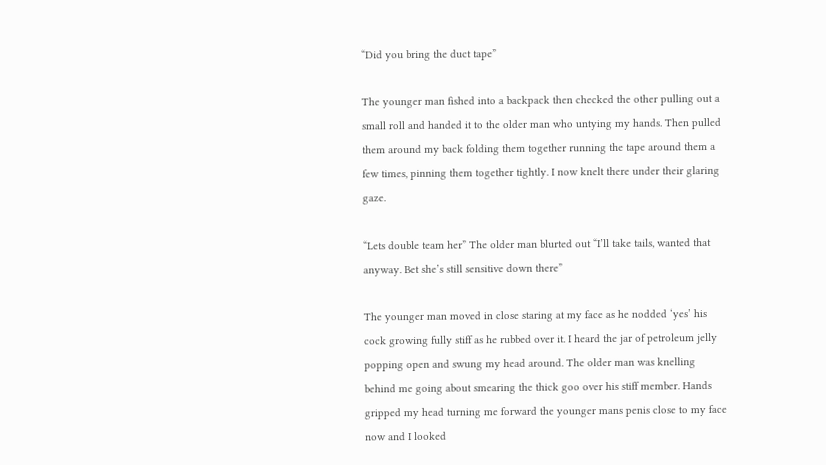“Did you bring the duct tape”

The younger man fished into a backpack then checked the other pulling out a small roll and handed it to the older man who untying my hands. Then pulled them around my back folding them together running the tape around them a few times, pinning them together tightly. I now knelt there under their glaring gaze.

“Lets double team her” The older man blurted out “I’ll take tails, wanted that anyway. Bet she’s still sensitive down there”

The younger man moved in close staring at my face as he nodded ‘yes’ his cock growing fully stiff as he rubbed over it. I heard the jar of petroleum jelly popping open and swung my head around. The older man was knelling behind me going about smearing the thick goo over his stiff member. Hands gripped my head turning me forward the younger mans penis close to my face now and I looked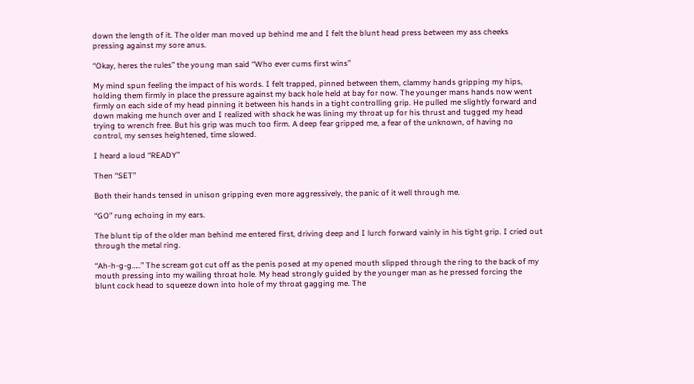down the length of it. The older man moved up behind me and I felt the blunt head press between my ass cheeks pressing against my sore anus.

“Okay, heres the rules” the young man said “Who ever cums first wins”

My mind spun feeling the impact of his words. I felt trapped, pinned between them, clammy hands gripping my hips, holding them firmly in place the pressure against my back hole held at bay for now. The younger mans hands now went firmly on each side of my head pinning it between his hands in a tight controlling grip. He pulled me slightly forward and down making me hunch over and I realized with shock he was lining my throat up for his thrust and tugged my head trying to wrench free. But his grip was much too firm. A deep fear gripped me, a fear of the unknown, of having no control, my senses heightened, time slowed.

I heard a loud “READY”

Then “SET”

Both their hands tensed in unison gripping even more aggressively, the panic of it well through me.

“GO” rung echoing in my ears.

The blunt tip of the older man behind me entered first, driving deep and I lurch forward vainly in his tight grip. I cried out through the metal ring.

“Ah-h-g-g…..” The scream got cut off as the penis posed at my opened mouth slipped through the ring to the back of my mouth pressing into my wailing throat hole. My head strongly guided by the younger man as he pressed forcing the blunt cock head to squeeze down into hole of my throat gagging me. The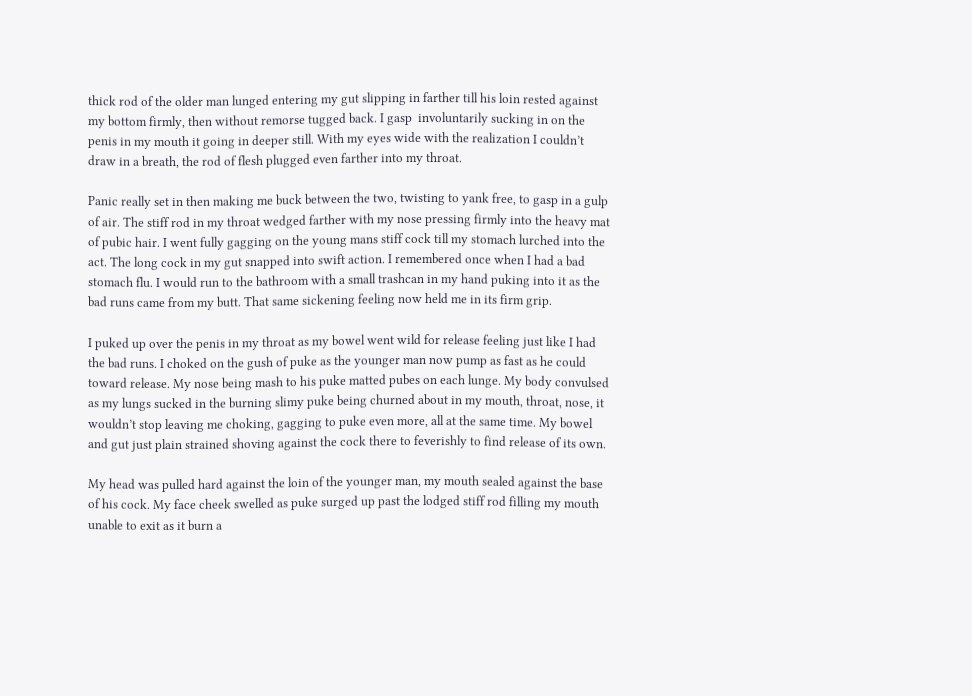thick rod of the older man lunged entering my gut slipping in farther till his loin rested against my bottom firmly, then without remorse tugged back. I gasp  involuntarily sucking in on the penis in my mouth it going in deeper still. With my eyes wide with the realization I couldn’t draw in a breath, the rod of flesh plugged even farther into my throat.

Panic really set in then making me buck between the two, twisting to yank free, to gasp in a gulp of air. The stiff rod in my throat wedged farther with my nose pressing firmly into the heavy mat of pubic hair. I went fully gagging on the young mans stiff cock till my stomach lurched into the act. The long cock in my gut snapped into swift action. I remembered once when I had a bad stomach flu. I would run to the bathroom with a small trashcan in my hand puking into it as the bad runs came from my butt. That same sickening feeling now held me in its firm grip.

I puked up over the penis in my throat as my bowel went wild for release feeling just like I had the bad runs. I choked on the gush of puke as the younger man now pump as fast as he could toward release. My nose being mash to his puke matted pubes on each lunge. My body convulsed as my lungs sucked in the burning slimy puke being churned about in my mouth, throat, nose, it wouldn’t stop leaving me choking, gagging to puke even more, all at the same time. My bowel and gut just plain strained shoving against the cock there to feverishly to find release of its own.

My head was pulled hard against the loin of the younger man, my mouth sealed against the base of his cock. My face cheek swelled as puke surged up past the lodged stiff rod filling my mouth unable to exit as it burn a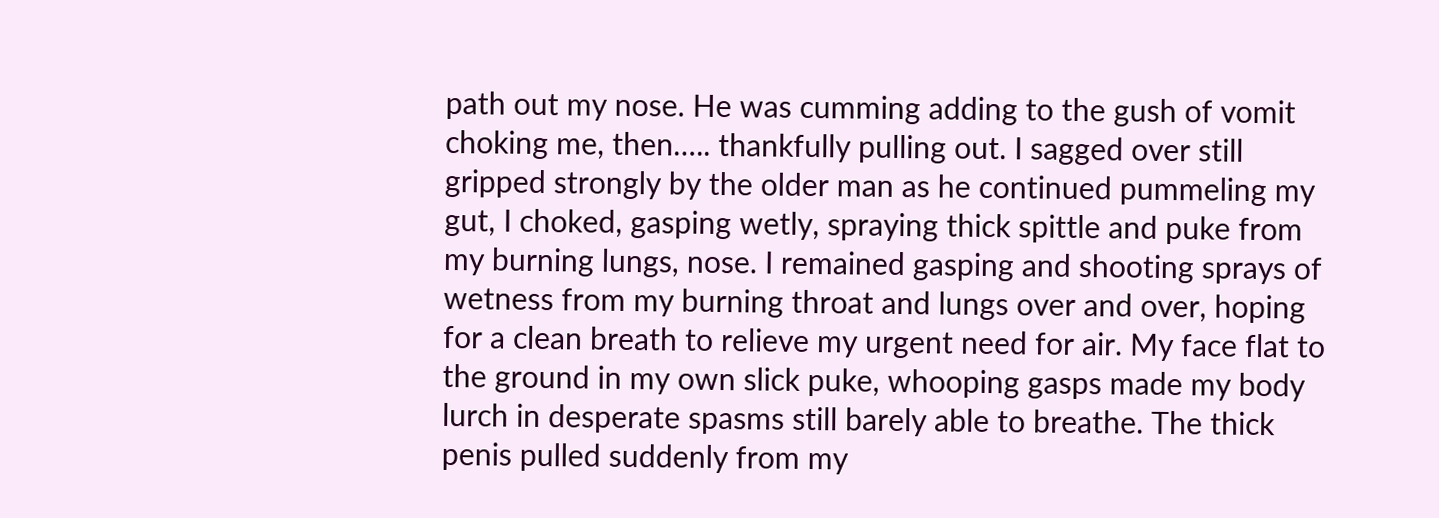path out my nose. He was cumming adding to the gush of vomit choking me, then….. thankfully pulling out. I sagged over still gripped strongly by the older man as he continued pummeling my gut, I choked, gasping wetly, spraying thick spittle and puke from my burning lungs, nose. I remained gasping and shooting sprays of wetness from my burning throat and lungs over and over, hoping for a clean breath to relieve my urgent need for air. My face flat to the ground in my own slick puke, whooping gasps made my body lurch in desperate spasms still barely able to breathe. The thick penis pulled suddenly from my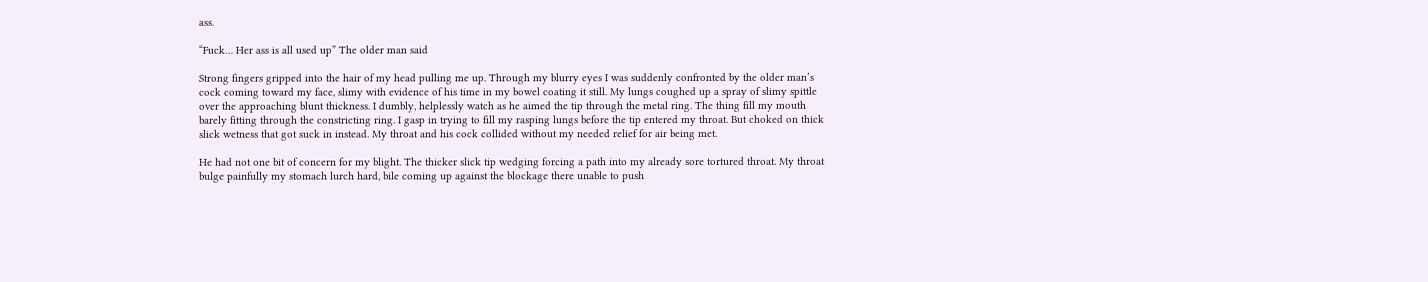ass.

“Fuck… Her ass is all used up” The older man said

Strong fingers gripped into the hair of my head pulling me up. Through my blurry eyes I was suddenly confronted by the older man’s cock coming toward my face, slimy with evidence of his time in my bowel coating it still. My lungs coughed up a spray of slimy spittle over the approaching blunt thickness. I dumbly, helplessly watch as he aimed the tip through the metal ring. The thing fill my mouth barely fitting through the constricting ring. I gasp in trying to fill my rasping lungs before the tip entered my throat. But choked on thick slick wetness that got suck in instead. My throat and his cock collided without my needed relief for air being met.

He had not one bit of concern for my blight. The thicker slick tip wedging forcing a path into my already sore tortured throat. My throat bulge painfully my stomach lurch hard, bile coming up against the blockage there unable to push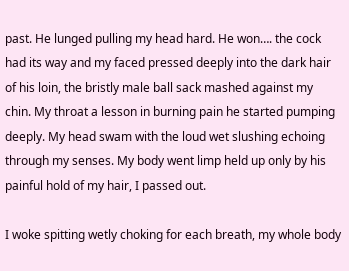past. He lunged pulling my head hard. He won…. the cock had its way and my faced pressed deeply into the dark hair of his loin, the bristly male ball sack mashed against my chin. My throat a lesson in burning pain he started pumping deeply. My head swam with the loud wet slushing echoing through my senses. My body went limp held up only by his painful hold of my hair, I passed out.

I woke spitting wetly choking for each breath, my whole body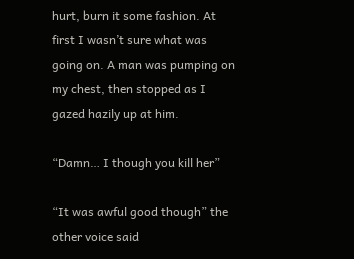hurt, burn it some fashion. At first I wasn’t sure what was going on. A man was pumping on my chest, then stopped as I gazed hazily up at him.

“Damn… I though you kill her”

“It was awful good though” the other voice said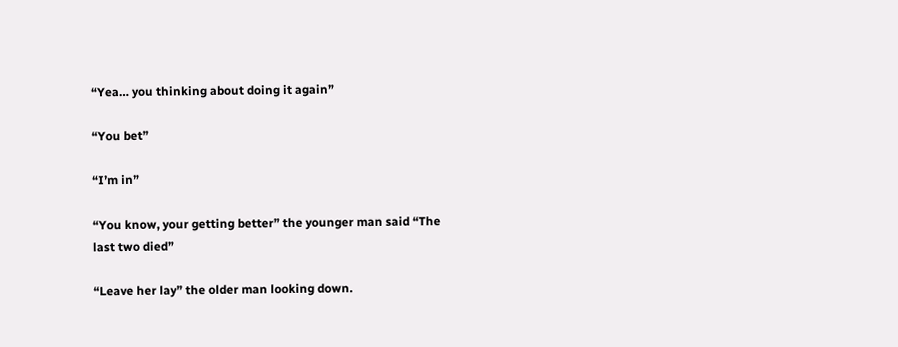“Yea… you thinking about doing it again”

“You bet”

“I’m in”

“You know, your getting better” the younger man said “The last two died”

“Leave her lay” the older man looking down.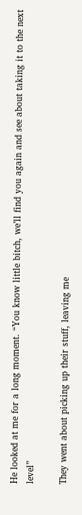He looked at me for a long moment. “You know little bitch, we’ll find you again and see about taking it to the next level”

They went about picking up their stuff, leaving me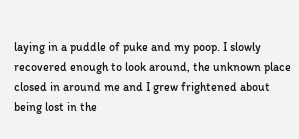laying in a puddle of puke and my poop. I slowly recovered enough to look around, the unknown place closed in around me and I grew frightened about being lost in the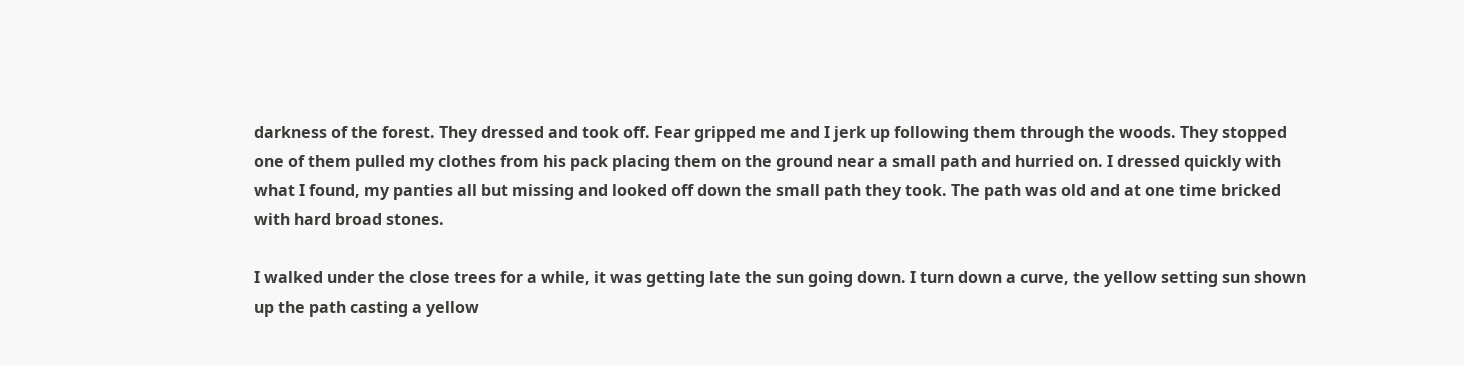darkness of the forest. They dressed and took off. Fear gripped me and I jerk up following them through the woods. They stopped one of them pulled my clothes from his pack placing them on the ground near a small path and hurried on. I dressed quickly with what I found, my panties all but missing and looked off down the small path they took. The path was old and at one time bricked with hard broad stones.

I walked under the close trees for a while, it was getting late the sun going down. I turn down a curve, the yellow setting sun shown up the path casting a yellow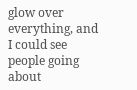glow over everything, and I could see people going about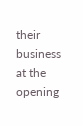their business at the opening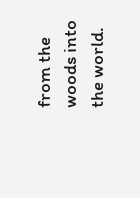from the woods into the world.